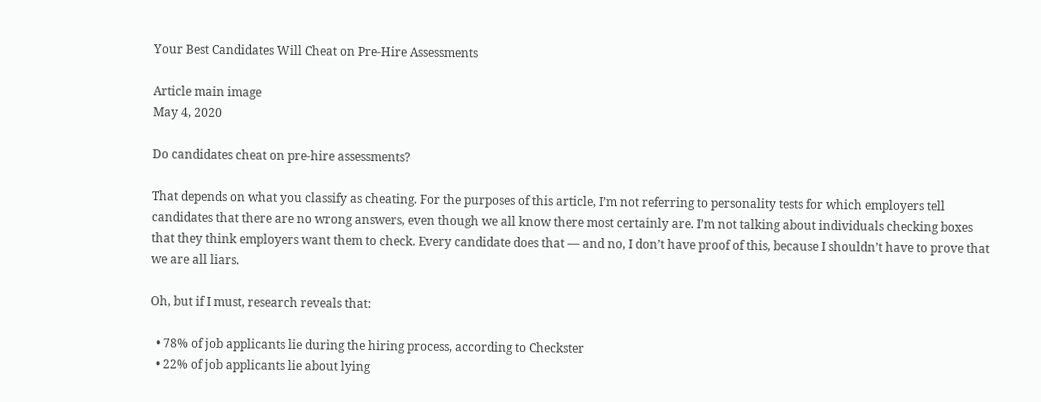Your Best Candidates Will Cheat on Pre-Hire Assessments

Article main image
May 4, 2020

Do candidates cheat on pre-hire assessments?

That depends on what you classify as cheating. For the purposes of this article, I’m not referring to personality tests for which employers tell candidates that there are no wrong answers, even though we all know there most certainly are. I’m not talking about individuals checking boxes that they think employers want them to check. Every candidate does that — and no, I don’t have proof of this, because I shouldn’t have to prove that we are all liars.

Oh, but if I must, research reveals that:

  • 78% of job applicants lie during the hiring process, according to Checkster
  • 22% of job applicants lie about lying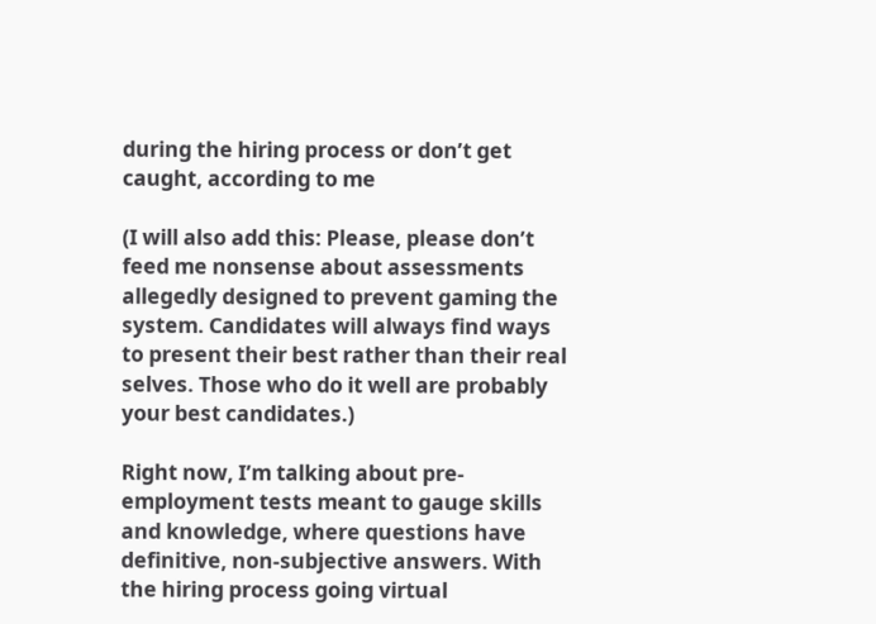during the hiring process or don’t get caught, according to me

(I will also add this: Please, please don’t feed me nonsense about assessments allegedly designed to prevent gaming the system. Candidates will always find ways to present their best rather than their real selves. Those who do it well are probably your best candidates.)

Right now, I’m talking about pre-employment tests meant to gauge skills and knowledge, where questions have definitive, non-subjective answers. With the hiring process going virtual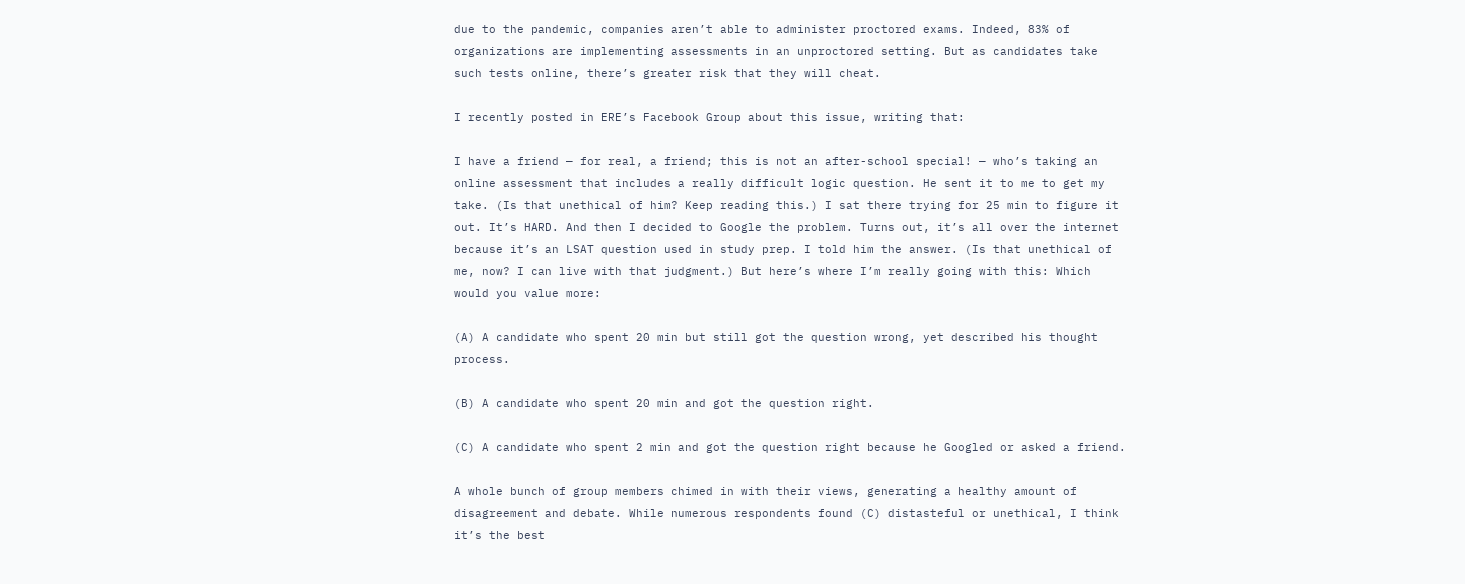due to the pandemic, companies aren’t able to administer proctored exams. Indeed, 83% of organizations are implementing assessments in an unproctored setting. But as candidates take such tests online, there’s greater risk that they will cheat.

I recently posted in ERE’s Facebook Group about this issue, writing that:

I have a friend — for real, a friend; this is not an after-school special! — who’s taking an online assessment that includes a really difficult logic question. He sent it to me to get my take. (Is that unethical of him? Keep reading this.) I sat there trying for 25 min to figure it out. It’s HARD. And then I decided to Google the problem. Turns out, it’s all over the internet because it’s an LSAT question used in study prep. I told him the answer. (Is that unethical of me, now? I can live with that judgment.) But here’s where I’m really going with this: Which would you value more:

(A) A candidate who spent 20 min but still got the question wrong, yet described his thought process.

(B) A candidate who spent 20 min and got the question right.

(C) A candidate who spent 2 min and got the question right because he Googled or asked a friend.

A whole bunch of group members chimed in with their views, generating a healthy amount of disagreement and debate. While numerous respondents found (C) distasteful or unethical, I think it’s the best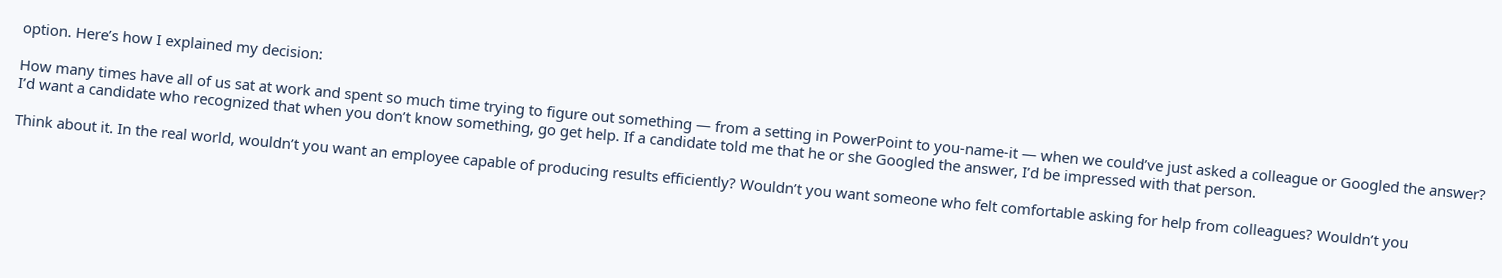option. Here’s how I explained my decision:

How many times have all of us sat at work and spent so much time trying to figure out something — from a setting in PowerPoint to you-name-it — when we could’ve just asked a colleague or Googled the answer? I’d want a candidate who recognized that when you don’t know something, go get help. If a candidate told me that he or she Googled the answer, I’d be impressed with that person.

Think about it. In the real world, wouldn’t you want an employee capable of producing results efficiently? Wouldn’t you want someone who felt comfortable asking for help from colleagues? Wouldn’t you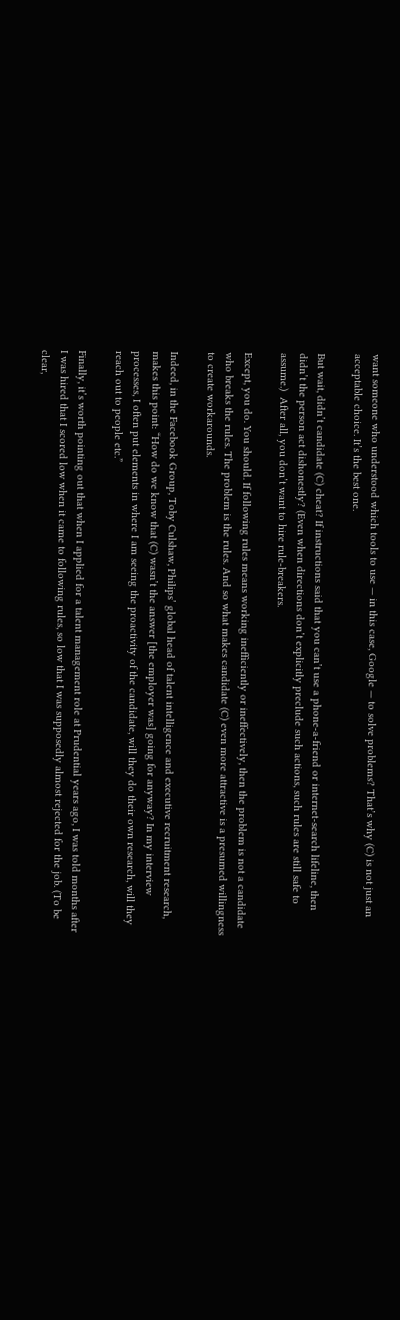want someone who understood which tools to use — in this case, Google — to solve problems? That’s why (C) is not just an acceptable choice. It’s the best one.

But wait, didn’t candidate (C) cheat? If instructions said that you can’t use a phone-a-friend or internet-search lifeline, then didn’t the person act dishonestly? (Even when directions don’t explicitly preclude such actions, such rules are still safe to assume.)  After all, you don’t want to hire rule-breakers.

Except, you do. You should. If following rules means working inefficiently or ineffectively, then the problem is not a candidate who breaks the rules. The problem is the rules. And so what makes candidate (C) even more attractive is a presumed willingness to create workarounds.

Indeed, in the Facebook Group, Toby Culshaw, Philips’ global head of talent intelligence and executive recruitment research, makes this point: “How do we know that (C) wasn’t the answer [the employer was] going for anyway? In my interview processes, I often put elements in where I am seeing the proactivity of the candidate, will they do their own research, will they reach out to people etc.”

Finally, it’s worth pointing out that when I applied for a talent management role at Prudential years ago, I was told months after I was hired that I scored low when it came to following rules, so low that I was supposedly almost rejected for the job. (To be clear,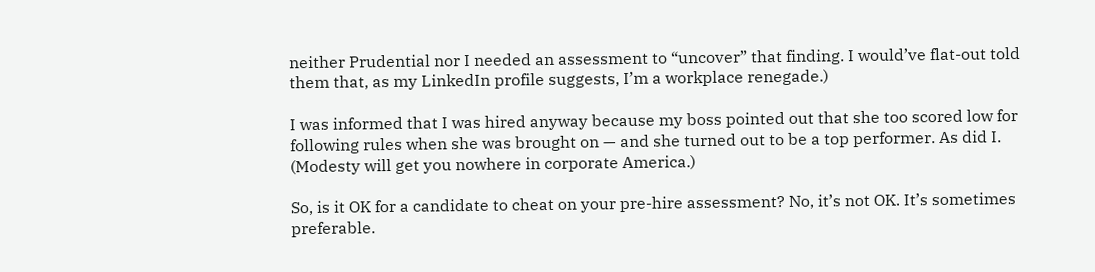neither Prudential nor I needed an assessment to “uncover” that finding. I would’ve flat-out told them that, as my LinkedIn profile suggests, I’m a workplace renegade.)

I was informed that I was hired anyway because my boss pointed out that she too scored low for following rules when she was brought on — and she turned out to be a top performer. As did I. (Modesty will get you nowhere in corporate America.)

So, is it OK for a candidate to cheat on your pre-hire assessment? No, it’s not OK. It’s sometimes preferable.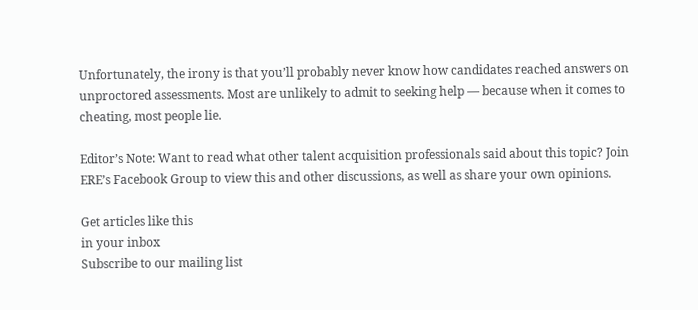Unfortunately, the irony is that you’ll probably never know how candidates reached answers on unproctored assessments. Most are unlikely to admit to seeking help — because when it comes to cheating, most people lie.

Editor’s Note: Want to read what other talent acquisition professionals said about this topic? Join ERE’s Facebook Group to view this and other discussions, as well as share your own opinions.

Get articles like this
in your inbox
Subscribe to our mailing list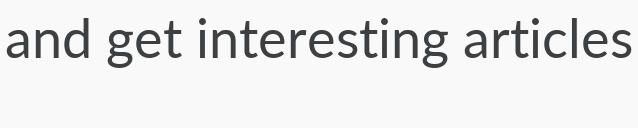and get interesting articles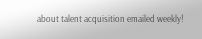about talent acquisition emailed weekly!